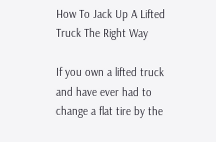How To Jack Up A Lifted Truck The Right Way

If you own a lifted truck and have ever had to change a flat tire by the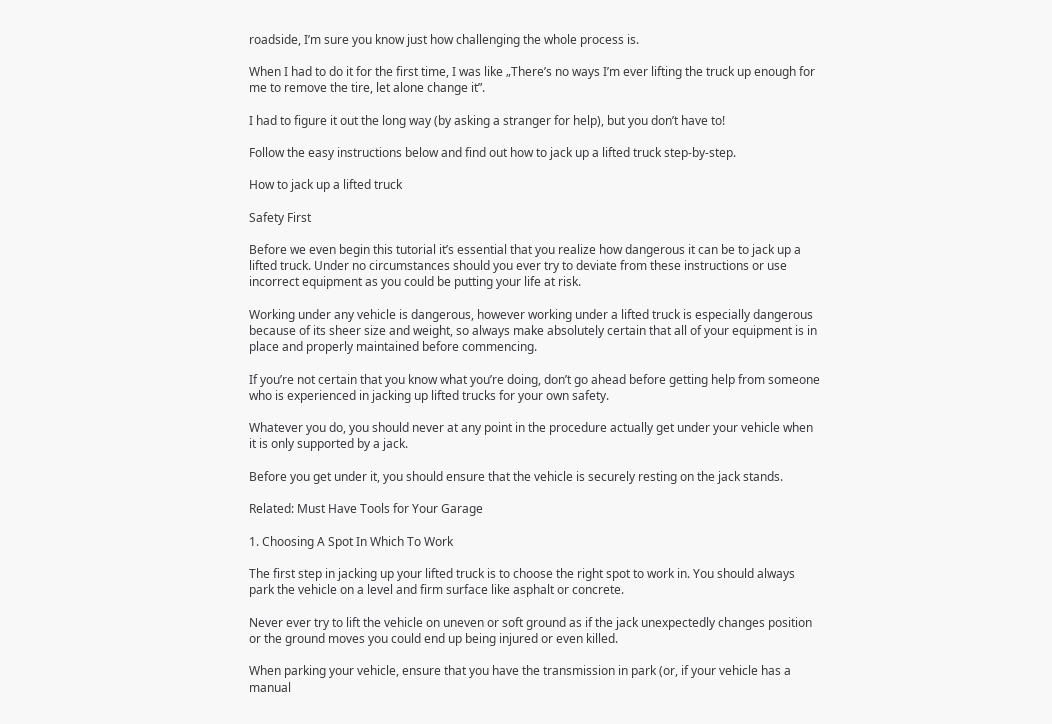roadside, I’m sure you know just how challenging the whole process is.

When I had to do it for the first time, I was like „There’s no ways I’m ever lifting the truck up enough for me to remove the tire, let alone change it”.

I had to figure it out the long way (by asking a stranger for help), but you don’t have to!

Follow the easy instructions below and find out how to jack up a lifted truck step-by-step.

How to jack up a lifted truck

Safety First

Before we even begin this tutorial it’s essential that you realize how dangerous it can be to jack up a lifted truck. Under no circumstances should you ever try to deviate from these instructions or use incorrect equipment as you could be putting your life at risk.

Working under any vehicle is dangerous, however working under a lifted truck is especially dangerous because of its sheer size and weight, so always make absolutely certain that all of your equipment is in place and properly maintained before commencing.

If you’re not certain that you know what you’re doing, don’t go ahead before getting help from someone who is experienced in jacking up lifted trucks for your own safety.

Whatever you do, you should never at any point in the procedure actually get under your vehicle when it is only supported by a jack.

Before you get under it, you should ensure that the vehicle is securely resting on the jack stands.

Related: Must Have Tools for Your Garage

1. Choosing A Spot In Which To Work

The first step in jacking up your lifted truck is to choose the right spot to work in. You should always park the vehicle on a level and firm surface like asphalt or concrete.

Never ever try to lift the vehicle on uneven or soft ground as if the jack unexpectedly changes position or the ground moves you could end up being injured or even killed.

When parking your vehicle, ensure that you have the transmission in park (or, if your vehicle has a manual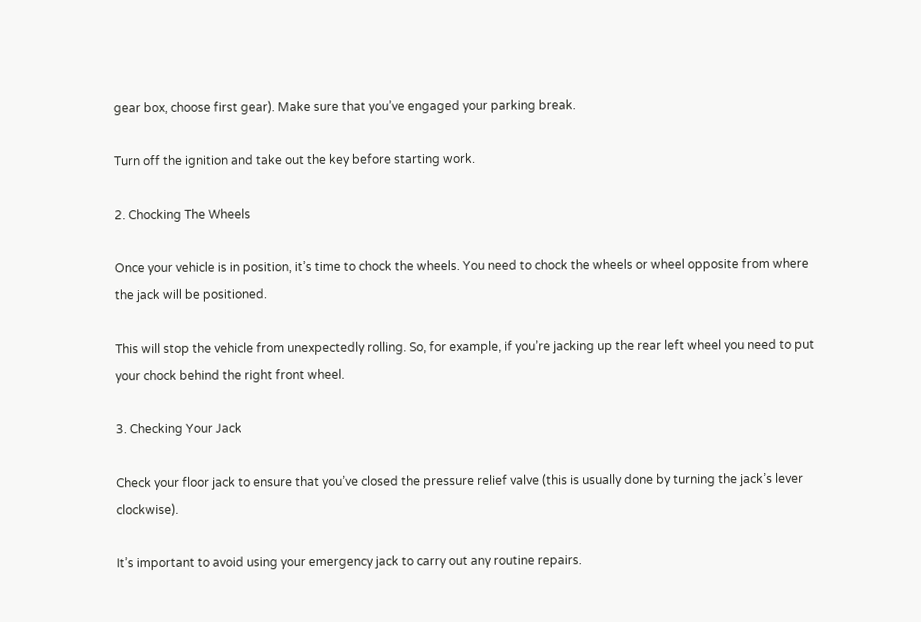gear box, choose first gear). Make sure that you’ve engaged your parking break.

Turn off the ignition and take out the key before starting work.

2. Chocking The Wheels

Once your vehicle is in position, it’s time to chock the wheels. You need to chock the wheels or wheel opposite from where the jack will be positioned.

This will stop the vehicle from unexpectedly rolling. So, for example, if you’re jacking up the rear left wheel you need to put your chock behind the right front wheel.

3. Checking Your Jack

Check your floor jack to ensure that you’ve closed the pressure relief valve (this is usually done by turning the jack’s lever clockwise).

It’s important to avoid using your emergency jack to carry out any routine repairs.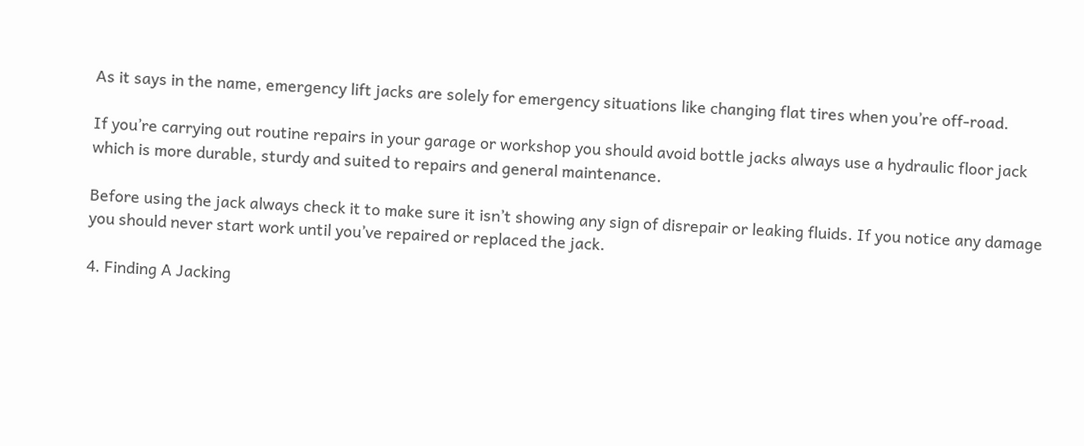As it says in the name, emergency lift jacks are solely for emergency situations like changing flat tires when you’re off-road.

If you’re carrying out routine repairs in your garage or workshop you should avoid bottle jacks always use a hydraulic floor jack which is more durable, sturdy and suited to repairs and general maintenance.

Before using the jack always check it to make sure it isn’t showing any sign of disrepair or leaking fluids. If you notice any damage you should never start work until you’ve repaired or replaced the jack.

4. Finding A Jacking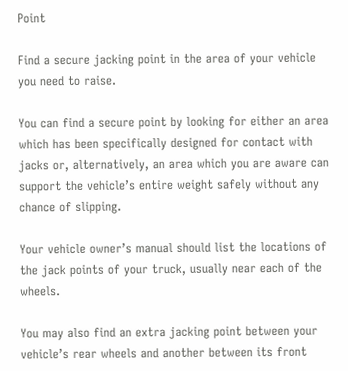Point

Find a secure jacking point in the area of your vehicle you need to raise.

You can find a secure point by looking for either an area which has been specifically designed for contact with jacks or, alternatively, an area which you are aware can support the vehicle’s entire weight safely without any chance of slipping.

Your vehicle owner’s manual should list the locations of the jack points of your truck, usually near each of the wheels.

You may also find an extra jacking point between your vehicle’s rear wheels and another between its front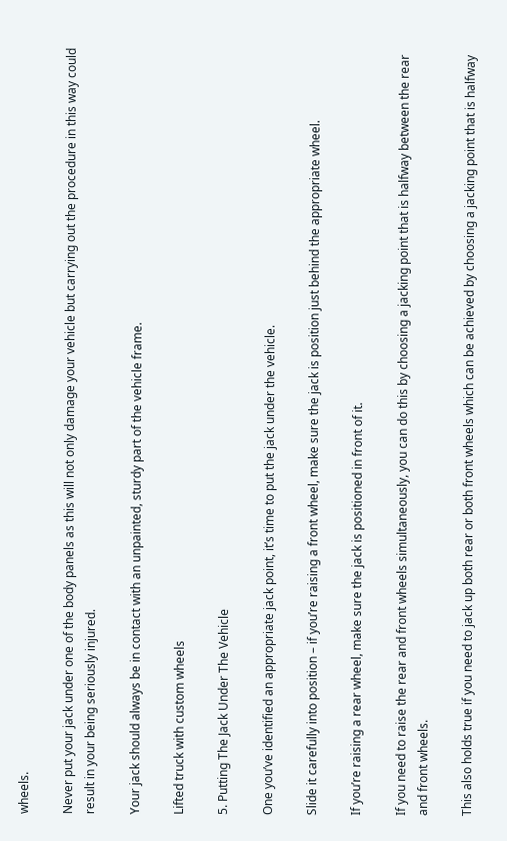wheels.

Never put your jack under one of the body panels as this will not only damage your vehicle but carrying out the procedure in this way could result in your being seriously injured.

Your jack should always be in contact with an unpainted, sturdy part of the vehicle frame.

Lifted truck with custom wheels

5. Putting The Jack Under The Vehicle

One you’ve identified an appropriate jack point, it’s time to put the jack under the vehicle.

Slide it carefully into position – if you’re raising a front wheel, make sure the jack is position just behind the appropriate wheel.

If you’re raising a rear wheel, make sure the jack is positioned in front of it.

If you need to raise the rear and front wheels simultaneously, you can do this by choosing a jacking point that is halfway between the rear and front wheels.

This also holds true if you need to jack up both rear or both front wheels which can be achieved by choosing a jacking point that is halfway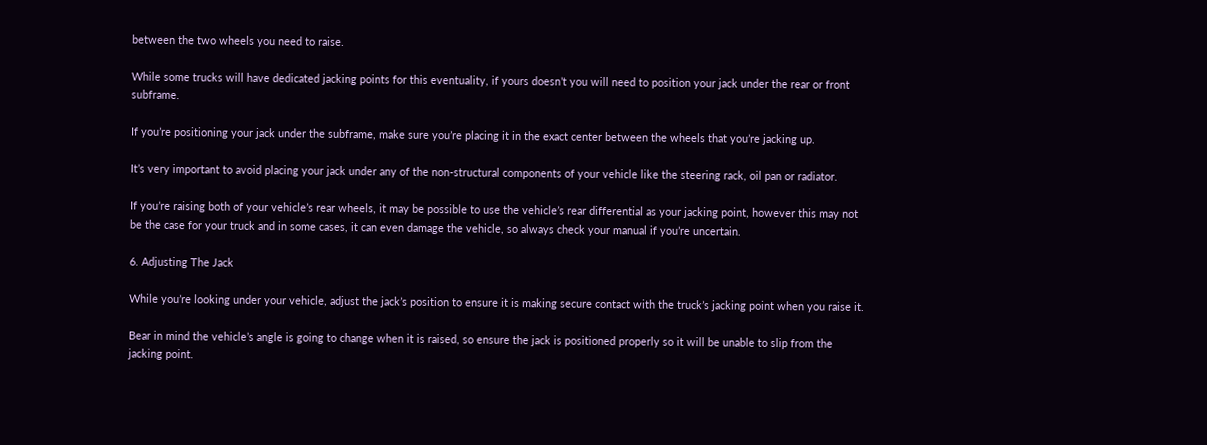between the two wheels you need to raise.

While some trucks will have dedicated jacking points for this eventuality, if yours doesn’t you will need to position your jack under the rear or front subframe.

If you’re positioning your jack under the subframe, make sure you’re placing it in the exact center between the wheels that you’re jacking up.

It’s very important to avoid placing your jack under any of the non-structural components of your vehicle like the steering rack, oil pan or radiator.

If you’re raising both of your vehicle’s rear wheels, it may be possible to use the vehicle’s rear differential as your jacking point, however this may not be the case for your truck and in some cases, it can even damage the vehicle, so always check your manual if you’re uncertain.

6. Adjusting The Jack

While you’re looking under your vehicle, adjust the jack’s position to ensure it is making secure contact with the truck’s jacking point when you raise it.

Bear in mind the vehicle’s angle is going to change when it is raised, so ensure the jack is positioned properly so it will be unable to slip from the jacking point.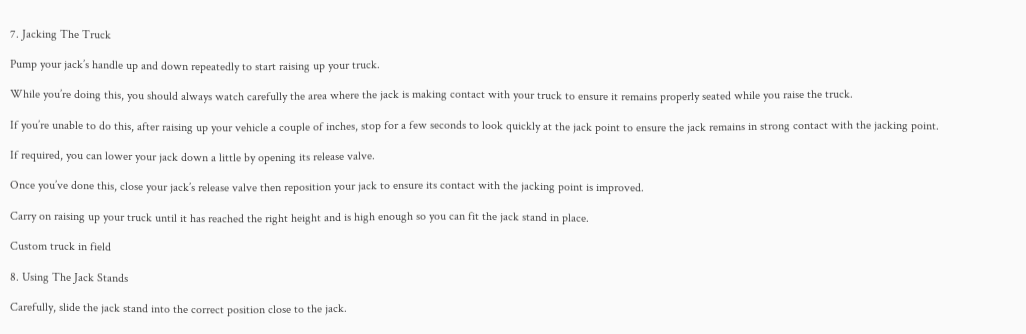7. Jacking The Truck

Pump your jack’s handle up and down repeatedly to start raising up your truck.

While you’re doing this, you should always watch carefully the area where the jack is making contact with your truck to ensure it remains properly seated while you raise the truck.

If you’re unable to do this, after raising up your vehicle a couple of inches, stop for a few seconds to look quickly at the jack point to ensure the jack remains in strong contact with the jacking point.

If required, you can lower your jack down a little by opening its release valve.

Once you’ve done this, close your jack’s release valve then reposition your jack to ensure its contact with the jacking point is improved.

Carry on raising up your truck until it has reached the right height and is high enough so you can fit the jack stand in place.

Custom truck in field

8. Using The Jack Stands

Carefully, slide the jack stand into the correct position close to the jack.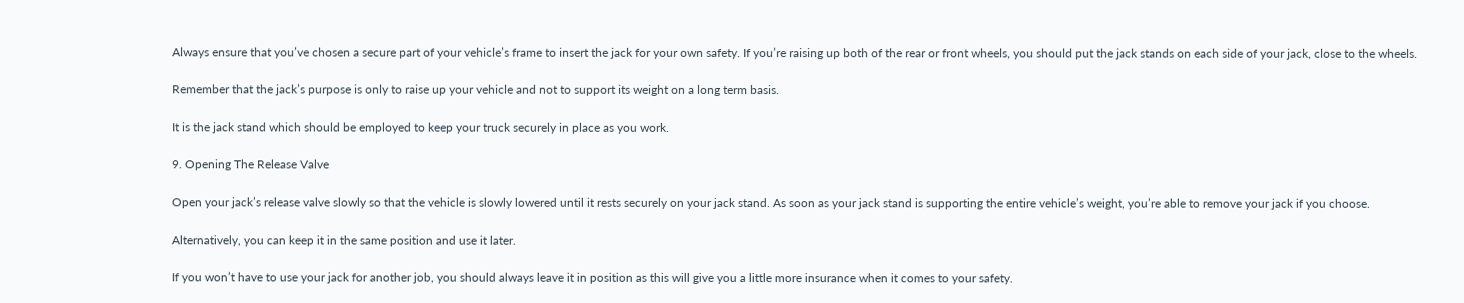Always ensure that you’ve chosen a secure part of your vehicle’s frame to insert the jack for your own safety. If you’re raising up both of the rear or front wheels, you should put the jack stands on each side of your jack, close to the wheels.

Remember that the jack’s purpose is only to raise up your vehicle and not to support its weight on a long term basis.

It is the jack stand which should be employed to keep your truck securely in place as you work.

9. Opening The Release Valve

Open your jack’s release valve slowly so that the vehicle is slowly lowered until it rests securely on your jack stand. As soon as your jack stand is supporting the entire vehicle’s weight, you’re able to remove your jack if you choose.

Alternatively, you can keep it in the same position and use it later.

If you won’t have to use your jack for another job, you should always leave it in position as this will give you a little more insurance when it comes to your safety.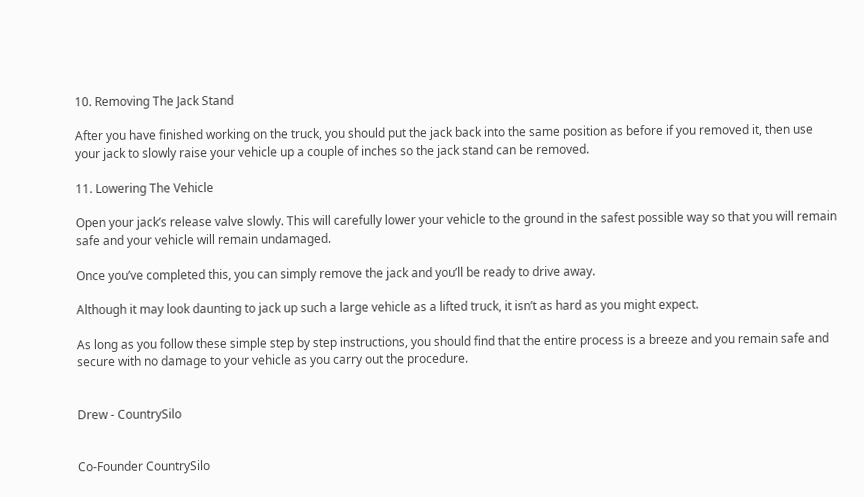10. Removing The Jack Stand

After you have finished working on the truck, you should put the jack back into the same position as before if you removed it, then use your jack to slowly raise your vehicle up a couple of inches so the jack stand can be removed.

11. Lowering The Vehicle

Open your jack’s release valve slowly. This will carefully lower your vehicle to the ground in the safest possible way so that you will remain safe and your vehicle will remain undamaged.

Once you’ve completed this, you can simply remove the jack and you’ll be ready to drive away.

Although it may look daunting to jack up such a large vehicle as a lifted truck, it isn’t as hard as you might expect.

As long as you follow these simple step by step instructions, you should find that the entire process is a breeze and you remain safe and secure with no damage to your vehicle as you carry out the procedure.


Drew - CountrySilo


Co-Founder CountrySilo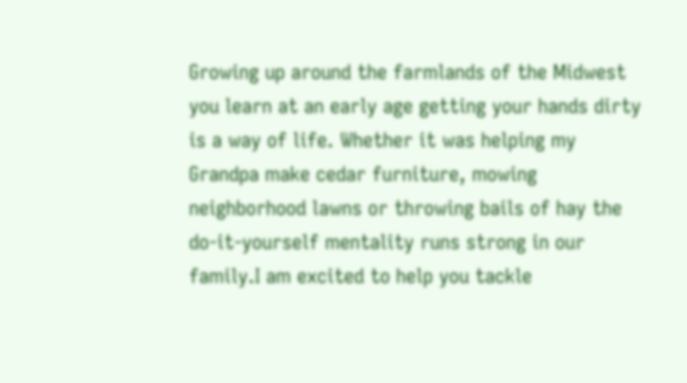Growing up around the farmlands of the Midwest you learn at an early age getting your hands dirty is a way of life. Whether it was helping my Grandpa make cedar furniture, mowing neighborhood lawns or throwing bails of hay the do-it-yourself mentality runs strong in our family.I am excited to help you tackle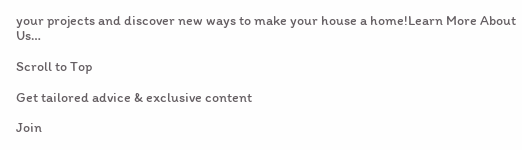your projects and discover new ways to make your house a home!Learn More About Us…

Scroll to Top

Get tailored advice & exclusive content

Join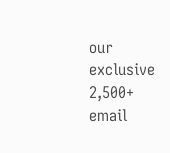our exclusive 2,500+ email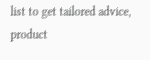list to get tailored advice, product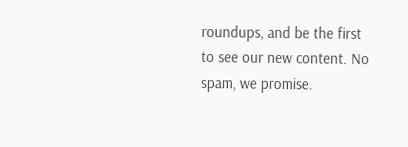roundups, and be the first to see our new content. No spam, we promise.